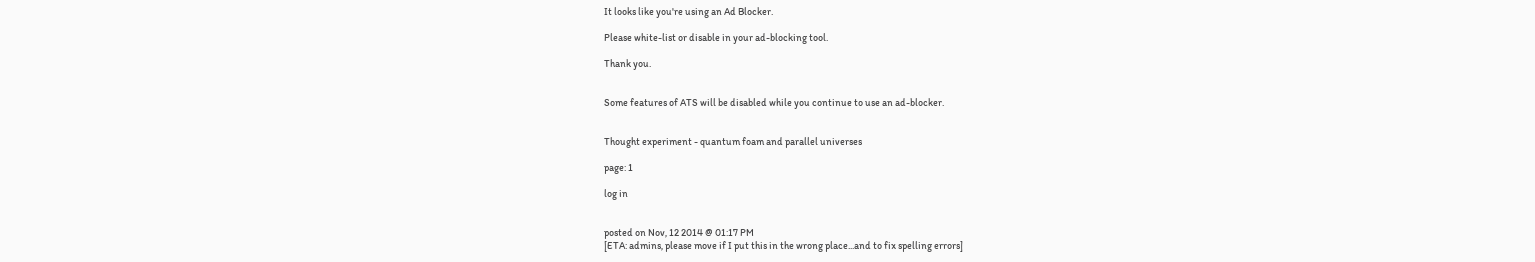It looks like you're using an Ad Blocker.

Please white-list or disable in your ad-blocking tool.

Thank you.


Some features of ATS will be disabled while you continue to use an ad-blocker.


Thought experiment - quantum foam and parallel universes

page: 1

log in


posted on Nov, 12 2014 @ 01:17 PM
[ETA: admins, please move if I put this in the wrong place...and to fix spelling errors]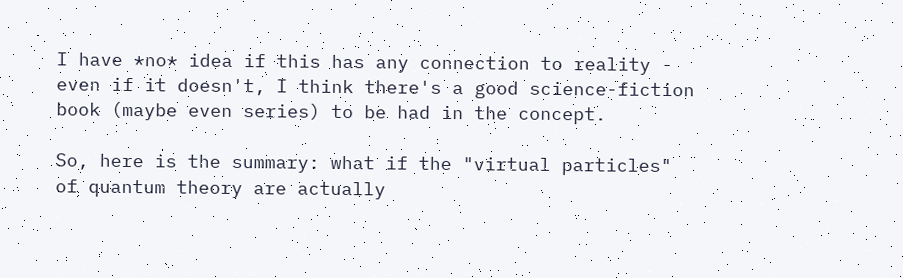I have *no* idea if this has any connection to reality - even if it doesn't, I think there's a good science-fiction book (maybe even series) to be had in the concept.

So, here is the summary: what if the "virtual particles" of quantum theory are actually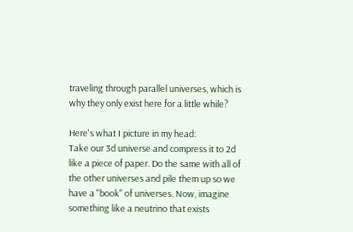traveling through parallel universes, which is why they only exist here for a little while?

Here's what I picture in my head:
Take our 3d universe and compress it to 2d like a piece of paper. Do the same with all of the other universes and pile them up so we have a "book" of universes. Now, imagine something like a neutrino that exists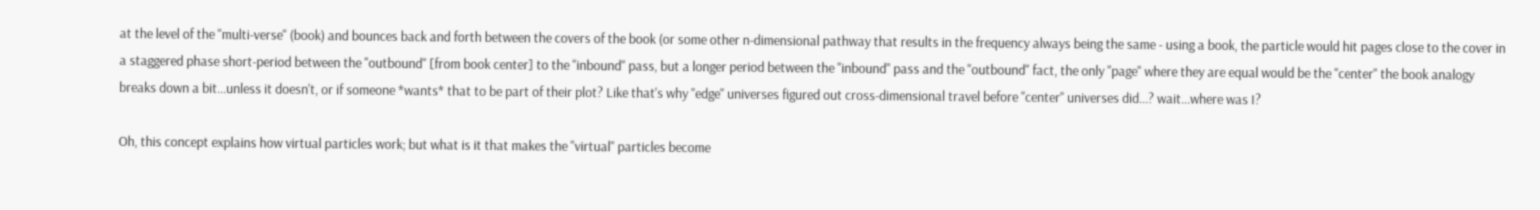at the level of the "multi-verse" (book) and bounces back and forth between the covers of the book (or some other n-dimensional pathway that results in the frequency always being the same - using a book, the particle would hit pages close to the cover in a staggered phase short-period between the "outbound" [from book center] to the "inbound" pass, but a longer period between the "inbound" pass and the "outbound" fact, the only "page" where they are equal would be the "center" the book analogy breaks down a bit...unless it doesn't, or if someone *wants* that to be part of their plot? Like that's why "edge" universes figured out cross-dimensional travel before "center" universes did...? wait...where was I?

Oh, this concept explains how virtual particles work; but what is it that makes the "virtual" particles become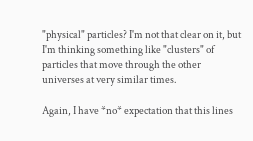"physical" particles? I'm not that clear on it, but I'm thinking something like "clusters" of particles that move through the other universes at very similar times.

Again, I have *no* expectation that this lines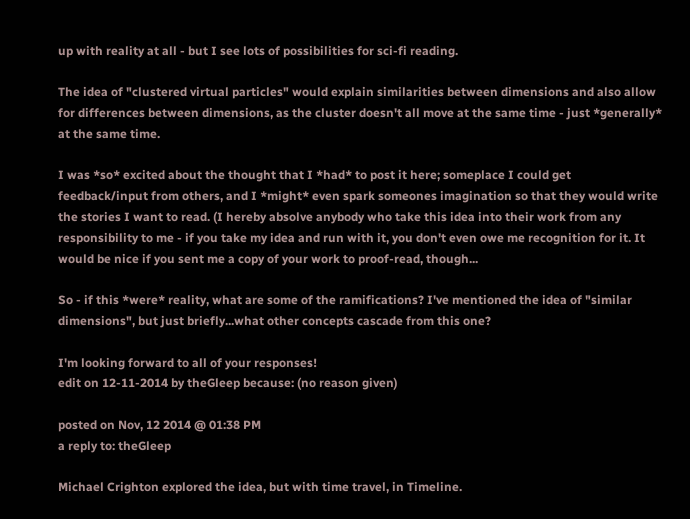up with reality at all - but I see lots of possibilities for sci-fi reading.

The idea of "clustered virtual particles" would explain similarities between dimensions and also allow for differences between dimensions, as the cluster doesn't all move at the same time - just *generally* at the same time.

I was *so* excited about the thought that I *had* to post it here; someplace I could get feedback/input from others, and I *might* even spark someones imagination so that they would write the stories I want to read. (I hereby absolve anybody who take this idea into their work from any responsibility to me - if you take my idea and run with it, you don't even owe me recognition for it. It would be nice if you sent me a copy of your work to proof-read, though...

So - if this *were* reality, what are some of the ramifications? I've mentioned the idea of "similar dimensions", but just briefly...what other concepts cascade from this one?

I'm looking forward to all of your responses!
edit on 12-11-2014 by theGleep because: (no reason given)

posted on Nov, 12 2014 @ 01:38 PM
a reply to: theGleep

Michael Crighton explored the idea, but with time travel, in Timeline.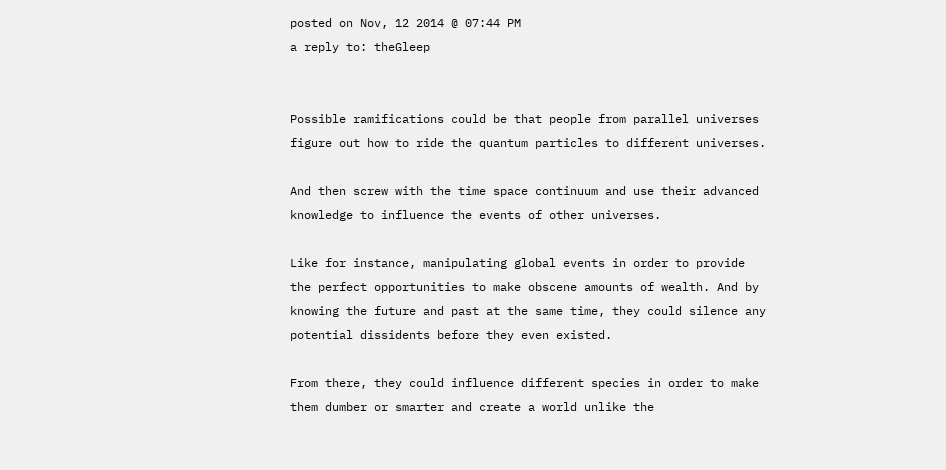posted on Nov, 12 2014 @ 07:44 PM
a reply to: theGleep


Possible ramifications could be that people from parallel universes figure out how to ride the quantum particles to different universes.

And then screw with the time space continuum and use their advanced knowledge to influence the events of other universes.

Like for instance, manipulating global events in order to provide the perfect opportunities to make obscene amounts of wealth. And by knowing the future and past at the same time, they could silence any potential dissidents before they even existed.

From there, they could influence different species in order to make them dumber or smarter and create a world unlike the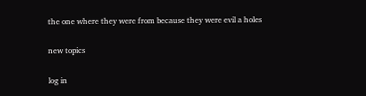the one where they were from because they were evil a holes

new topics

log in